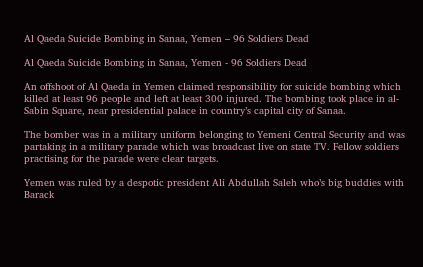Al Qaeda Suicide Bombing in Sanaa, Yemen – 96 Soldiers Dead

Al Qaeda Suicide Bombing in Sanaa, Yemen - 96 Soldiers Dead

An offshoot of Al Qaeda in Yemen claimed responsibility for suicide bombing which killed at least 96 people and left at least 300 injured. The bombing took place in al-Sabin Square, near presidential palace in country’s capital city of Sanaa.

The bomber was in a military uniform belonging to Yemeni Central Security and was partaking in a military parade which was broadcast live on state TV. Fellow soldiers practising for the parade were clear targets.

Yemen was ruled by a despotic president Ali Abdullah Saleh who’s big buddies with Barack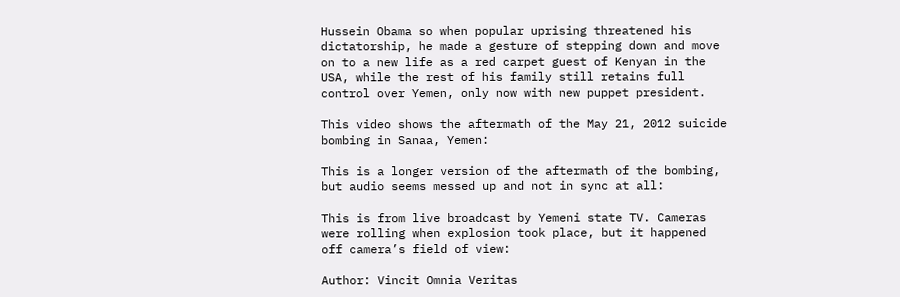Hussein Obama so when popular uprising threatened his dictatorship, he made a gesture of stepping down and move on to a new life as a red carpet guest of Kenyan in the USA, while the rest of his family still retains full control over Yemen, only now with new puppet president.

This video shows the aftermath of the May 21, 2012 suicide bombing in Sanaa, Yemen:

This is a longer version of the aftermath of the bombing, but audio seems messed up and not in sync at all:

This is from live broadcast by Yemeni state TV. Cameras were rolling when explosion took place, but it happened off camera’s field of view:

Author: Vincit Omnia Veritas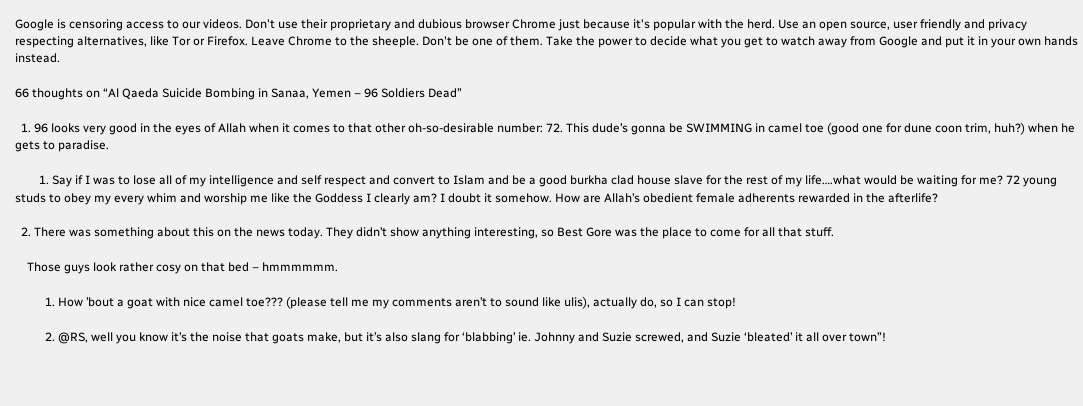Google is censoring access to our videos. Don't use their proprietary and dubious browser Chrome just because it's popular with the herd. Use an open source, user friendly and privacy respecting alternatives, like Tor or Firefox. Leave Chrome to the sheeple. Don't be one of them. Take the power to decide what you get to watch away from Google and put it in your own hands instead.

66 thoughts on “Al Qaeda Suicide Bombing in Sanaa, Yemen – 96 Soldiers Dead”

  1. 96 looks very good in the eyes of Allah when it comes to that other oh-so-desirable number: 72. This dude’s gonna be SWIMMING in camel toe (good one for dune coon trim, huh?) when he gets to paradise.

        1. Say if I was to lose all of my intelligence and self respect and convert to Islam and be a good burkha clad house slave for the rest of my life….what would be waiting for me? 72 young studs to obey my every whim and worship me like the Goddess I clearly am? I doubt it somehow. How are Allah’s obedient female adherents rewarded in the afterlife?

  2. There was something about this on the news today. They didn’t show anything interesting, so Best Gore was the place to come for all that stuff.

    Those guys look rather cosy on that bed – hmmmmmm.

          1. How ’bout a goat with nice camel toe??? (please tell me my comments aren’t to sound like ulis), actually do, so I can stop!

          2. @RS, well you know it’s the noise that goats make, but it’s also slang for ‘blabbing’ ie. Johnny and Suzie screwed, and Suzie ‘bleated’ it all over town”!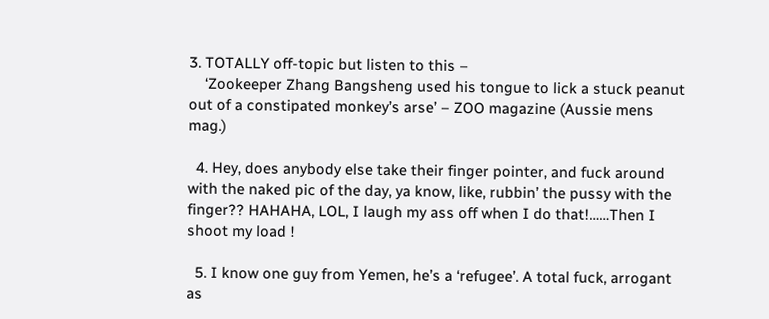3. TOTALLY off-topic but listen to this –
    ‘Zookeeper Zhang Bangsheng used his tongue to lick a stuck peanut out of a constipated monkey’s arse’ – ZOO magazine (Aussie mens mag.)

  4. Hey, does anybody else take their finger pointer, and fuck around with the naked pic of the day, ya know, like, rubbin’ the pussy with the finger?? HAHAHA, LOL, I laugh my ass off when I do that!……Then I shoot my load !

  5. I know one guy from Yemen, he’s a ‘refugee’. A total fuck, arrogant as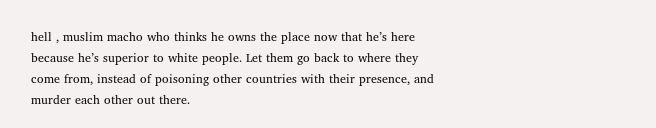hell , muslim macho who thinks he owns the place now that he’s here because he’s superior to white people. Let them go back to where they come from, instead of poisoning other countries with their presence, and murder each other out there.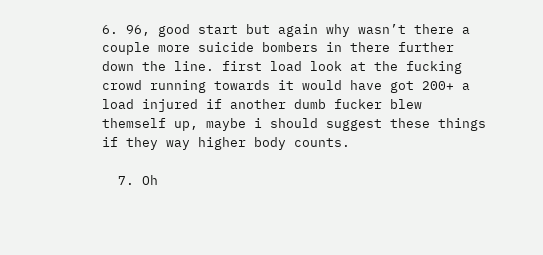6. 96, good start but again why wasn’t there a couple more suicide bombers in there further down the line. first load look at the fucking crowd running towards it would have got 200+ a load injured if another dumb fucker blew themself up, maybe i should suggest these things if they way higher body counts.

  7. Oh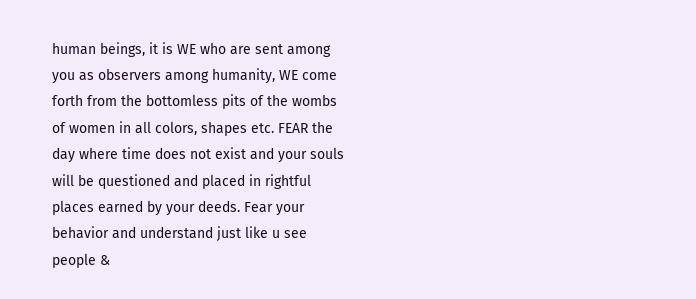human beings, it is WE who are sent among you as observers among humanity, WE come forth from the bottomless pits of the wombs of women in all colors, shapes etc. FEAR the day where time does not exist and your souls will be questioned and placed in rightful places earned by your deeds. Fear your behavior and understand just like u see people &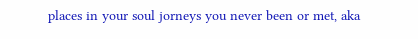places in your soul jorneys you never been or met, aka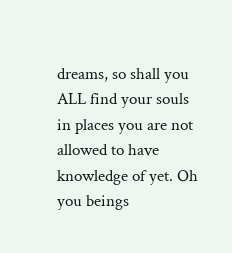dreams, so shall you ALL find your souls in places you are not allowed to have knowledge of yet. Oh you beings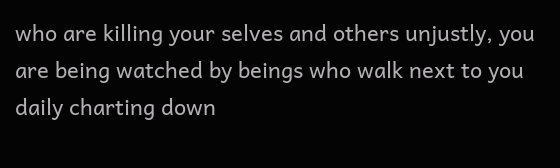who are killing your selves and others unjustly, you are being watched by beings who walk next to you daily charting down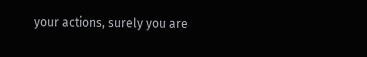your actions, surely you are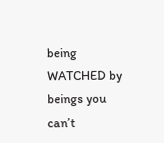being WATCHED by beings you can’t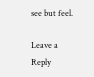see but feel.

Leave a Reply